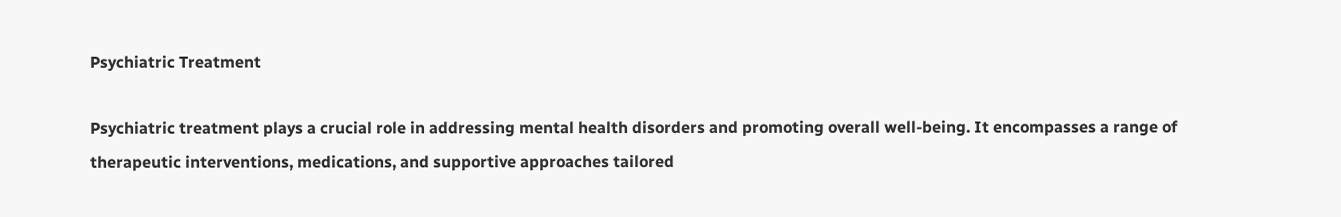Psychiatric Treatment

Psychiatric treatment plays a crucial role in addressing mental health disorders and promoting overall well-being. It encompasses a range of therapeutic interventions, medications, and supportive approaches tailored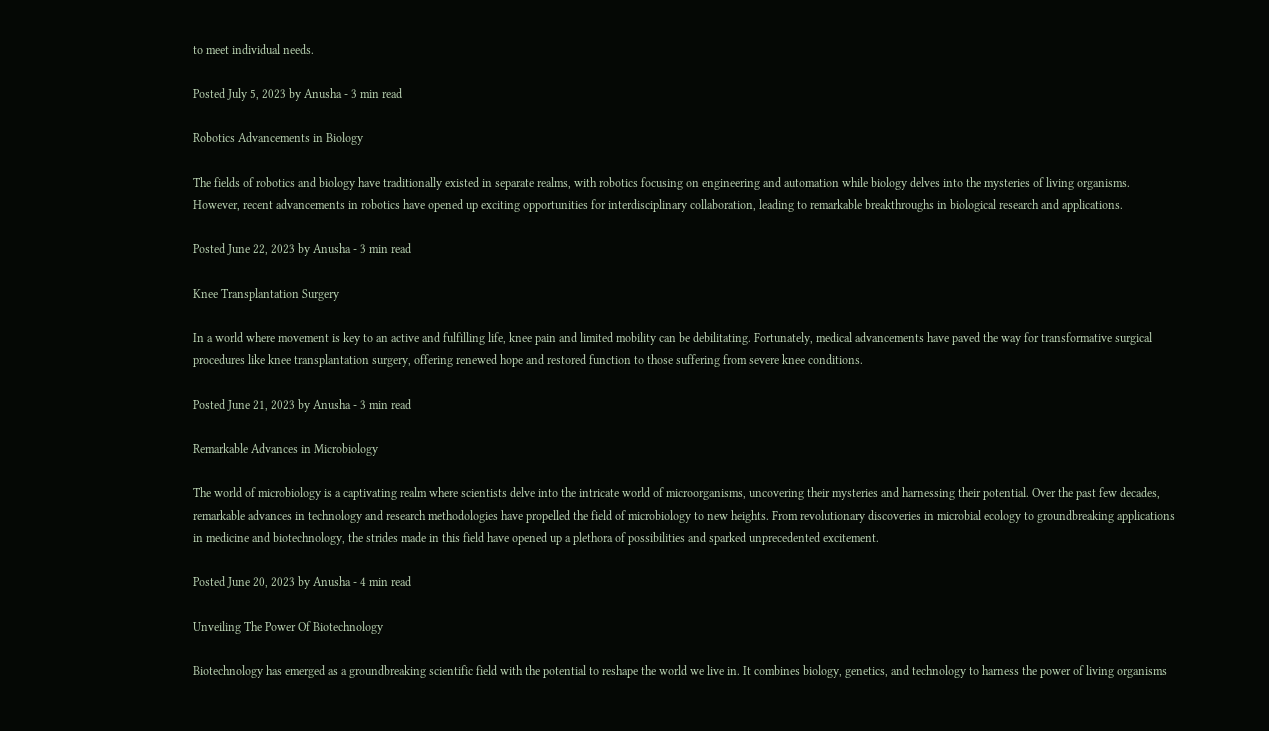to meet individual needs.

Posted July 5, 2023 by Anusha ‐ 3 min read

Robotics Advancements in Biology

The fields of robotics and biology have traditionally existed in separate realms, with robotics focusing on engineering and automation while biology delves into the mysteries of living organisms. However, recent advancements in robotics have opened up exciting opportunities for interdisciplinary collaboration, leading to remarkable breakthroughs in biological research and applications.

Posted June 22, 2023 by Anusha ‐ 3 min read

Knee Transplantation Surgery

In a world where movement is key to an active and fulfilling life, knee pain and limited mobility can be debilitating. Fortunately, medical advancements have paved the way for transformative surgical procedures like knee transplantation surgery, offering renewed hope and restored function to those suffering from severe knee conditions.

Posted June 21, 2023 by Anusha ‐ 3 min read

Remarkable Advances in Microbiology

The world of microbiology is a captivating realm where scientists delve into the intricate world of microorganisms, uncovering their mysteries and harnessing their potential. Over the past few decades, remarkable advances in technology and research methodologies have propelled the field of microbiology to new heights. From revolutionary discoveries in microbial ecology to groundbreaking applications in medicine and biotechnology, the strides made in this field have opened up a plethora of possibilities and sparked unprecedented excitement.

Posted June 20, 2023 by Anusha ‐ 4 min read

Unveiling The Power Of Biotechnology

Biotechnology has emerged as a groundbreaking scientific field with the potential to reshape the world we live in. It combines biology, genetics, and technology to harness the power of living organisms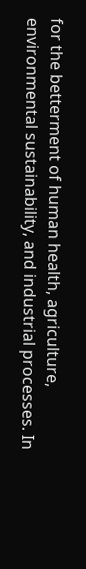for the betterment of human health, agriculture, environmental sustainability, and industrial processes. In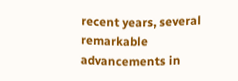recent years, several remarkable advancements in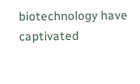biotechnology have captivated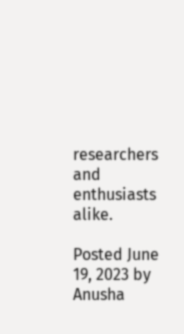researchers and enthusiasts alike.

Posted June 19, 2023 by Anusha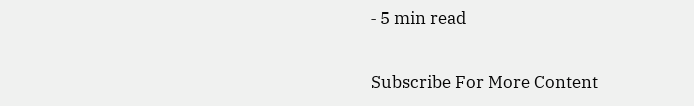‐ 5 min read

Subscribe For More Content